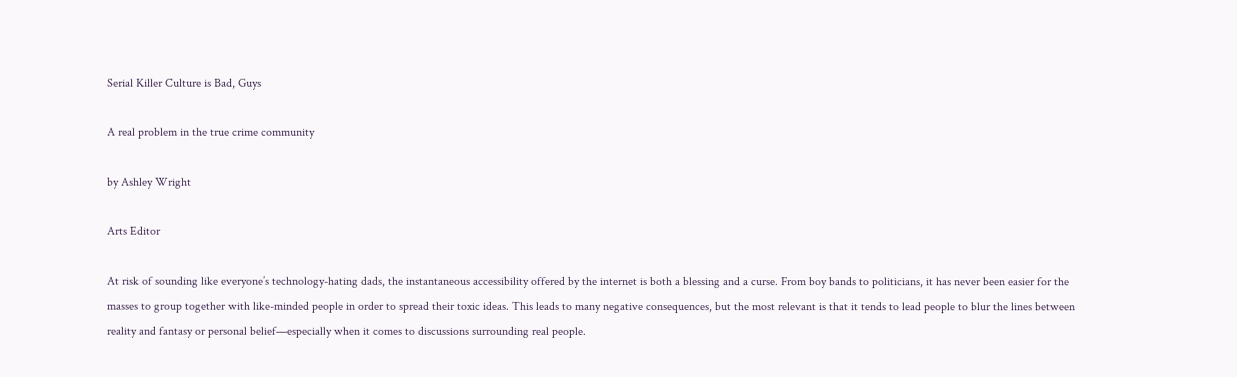Serial Killer Culture is Bad, Guys

A real problem in the true crime community

by Ashley Wright

Arts Editor

At risk of sounding like everyone’s technology-hating dads, the instantaneous accessibility offered by the internet is both a blessing and a curse. From boy bands to politicians, it has never been easier for the masses to group together with like-minded people in order to spread their toxic ideas. This leads to many negative consequences, but the most relevant is that it tends to lead people to blur the lines between reality and fantasy or personal belief—especially when it comes to discussions surrounding real people.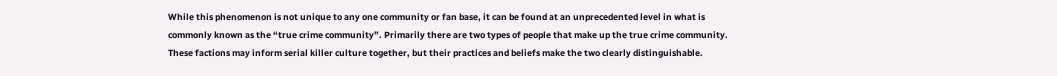While this phenomenon is not unique to any one community or fan base, it can be found at an unprecedented level in what is commonly known as the “true crime community”. Primarily there are two types of people that make up the true crime community. These factions may inform serial killer culture together, but their practices and beliefs make the two clearly distinguishable.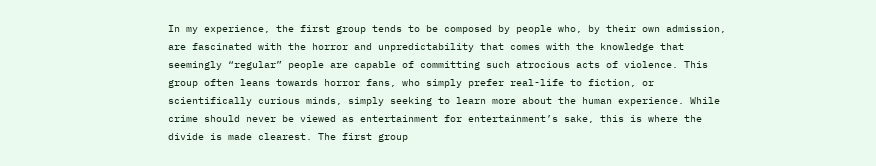In my experience, the first group tends to be composed by people who, by their own admission, are fascinated with the horror and unpredictability that comes with the knowledge that seemingly “regular” people are capable of committing such atrocious acts of violence. This group often leans towards horror fans, who simply prefer real-life to fiction, or scientifically curious minds, simply seeking to learn more about the human experience. While crime should never be viewed as entertainment for entertainment’s sake, this is where the divide is made clearest. The first group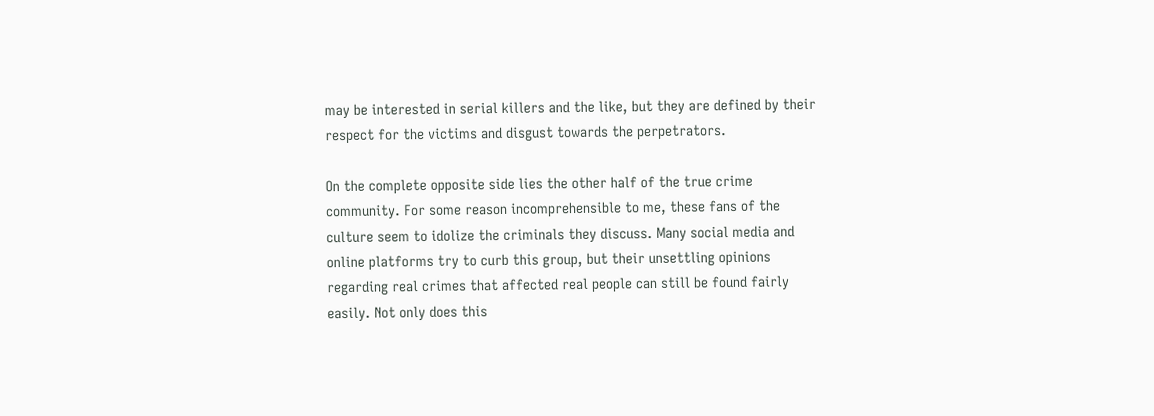may be interested in serial killers and the like, but they are defined by their respect for the victims and disgust towards the perpetrators.

On the complete opposite side lies the other half of the true crime community. For some reason incomprehensible to me, these fans of the culture seem to idolize the criminals they discuss. Many social media and online platforms try to curb this group, but their unsettling opinions regarding real crimes that affected real people can still be found fairly easily. Not only does this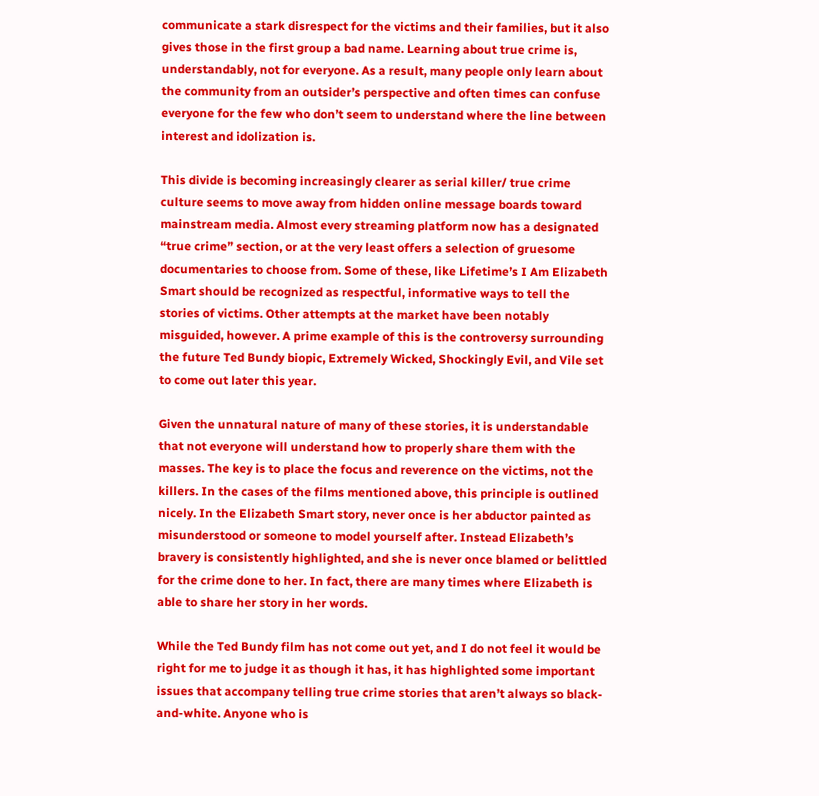communicate a stark disrespect for the victims and their families, but it also gives those in the first group a bad name. Learning about true crime is, understandably, not for everyone. As a result, many people only learn about the community from an outsider’s perspective and often times can confuse everyone for the few who don’t seem to understand where the line between interest and idolization is.

This divide is becoming increasingly clearer as serial killer/ true crime culture seems to move away from hidden online message boards toward mainstream media. Almost every streaming platform now has a designated “true crime” section, or at the very least offers a selection of gruesome documentaries to choose from. Some of these, like Lifetime’s I Am Elizabeth Smart should be recognized as respectful, informative ways to tell the stories of victims. Other attempts at the market have been notably misguided, however. A prime example of this is the controversy surrounding the future Ted Bundy biopic, Extremely Wicked, Shockingly Evil, and Vile set to come out later this year.

Given the unnatural nature of many of these stories, it is understandable that not everyone will understand how to properly share them with the masses. The key is to place the focus and reverence on the victims, not the killers. In the cases of the films mentioned above, this principle is outlined nicely. In the Elizabeth Smart story, never once is her abductor painted as misunderstood or someone to model yourself after. Instead Elizabeth’s bravery is consistently highlighted, and she is never once blamed or belittled for the crime done to her. In fact, there are many times where Elizabeth is able to share her story in her words.

While the Ted Bundy film has not come out yet, and I do not feel it would be right for me to judge it as though it has, it has highlighted some important issues that accompany telling true crime stories that aren’t always so black-and-white. Anyone who is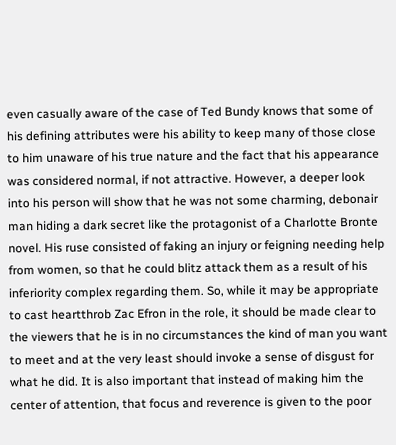even casually aware of the case of Ted Bundy knows that some of his defining attributes were his ability to keep many of those close to him unaware of his true nature and the fact that his appearance was considered normal, if not attractive. However, a deeper look into his person will show that he was not some charming, debonair man hiding a dark secret like the protagonist of a Charlotte Bronte novel. His ruse consisted of faking an injury or feigning needing help from women, so that he could blitz attack them as a result of his inferiority complex regarding them. So, while it may be appropriate to cast heartthrob Zac Efron in the role, it should be made clear to the viewers that he is in no circumstances the kind of man you want to meet and at the very least should invoke a sense of disgust for what he did. It is also important that instead of making him the center of attention, that focus and reverence is given to the poor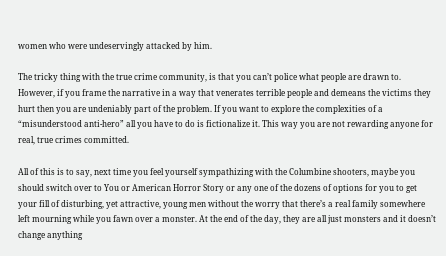women who were undeservingly attacked by him.

The tricky thing with the true crime community, is that you can’t police what people are drawn to. However, if you frame the narrative in a way that venerates terrible people and demeans the victims they hurt then you are undeniably part of the problem. If you want to explore the complexities of a “misunderstood anti-hero” all you have to do is fictionalize it. This way you are not rewarding anyone for real, true crimes committed.

All of this is to say, next time you feel yourself sympathizing with the Columbine shooters, maybe you should switch over to You or American Horror Story or any one of the dozens of options for you to get your fill of disturbing, yet attractive, young men without the worry that there’s a real family somewhere left mourning while you fawn over a monster. At the end of the day, they are all just monsters and it doesn’t change anything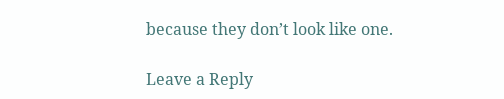because they don’t look like one.

Leave a Reply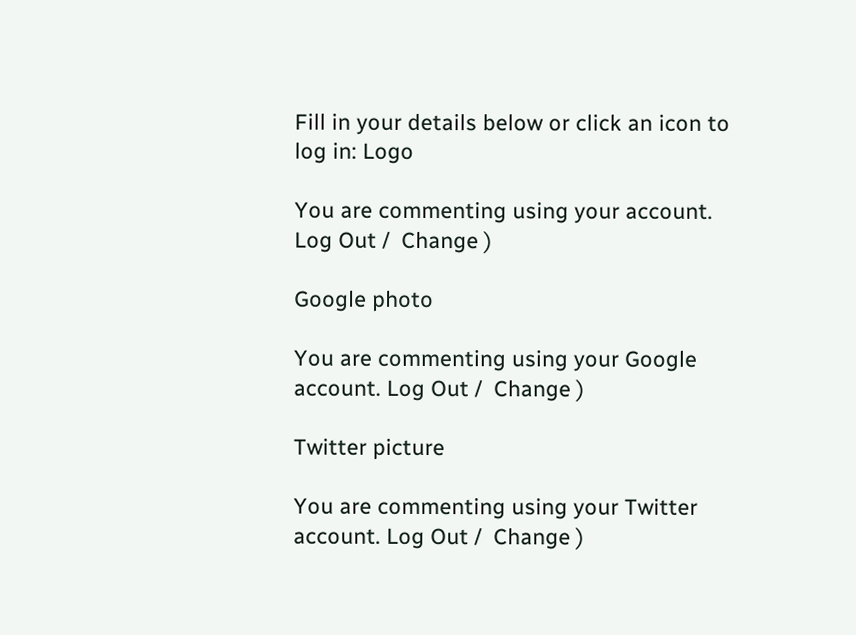Fill in your details below or click an icon to log in: Logo

You are commenting using your account. Log Out /  Change )

Google photo

You are commenting using your Google account. Log Out /  Change )

Twitter picture

You are commenting using your Twitter account. Log Out /  Change )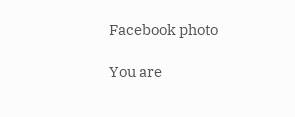Facebook photo

You are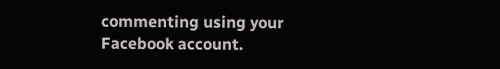commenting using your Facebook account.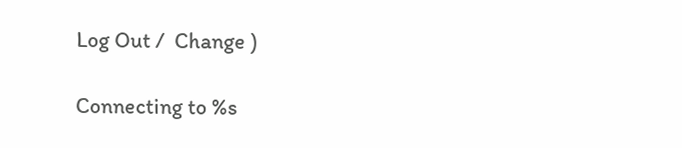Log Out /  Change )

Connecting to %s